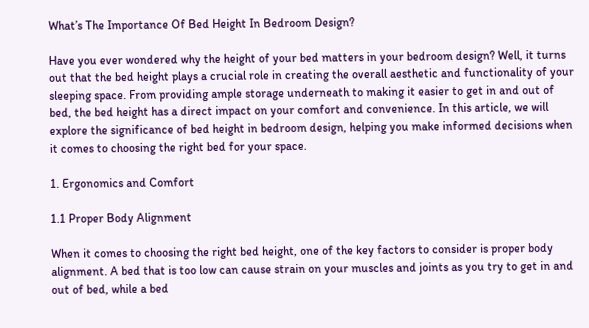What’s The Importance Of Bed Height In Bedroom Design?

Have you ever wondered why the height of your bed matters in your bedroom design? Well, it turns out that the bed height plays a crucial role in creating the overall aesthetic and functionality of your sleeping space. From providing ample storage underneath to making it easier to get in and out of bed, the bed height has a direct impact on your comfort and convenience. In this article, we will explore the significance of bed height in bedroom design, helping you make informed decisions when it comes to choosing the right bed for your space.

1. Ergonomics and Comfort

1.1 Proper Body Alignment

When it comes to choosing the right bed height, one of the key factors to consider is proper body alignment. A bed that is too low can cause strain on your muscles and joints as you try to get in and out of bed, while a bed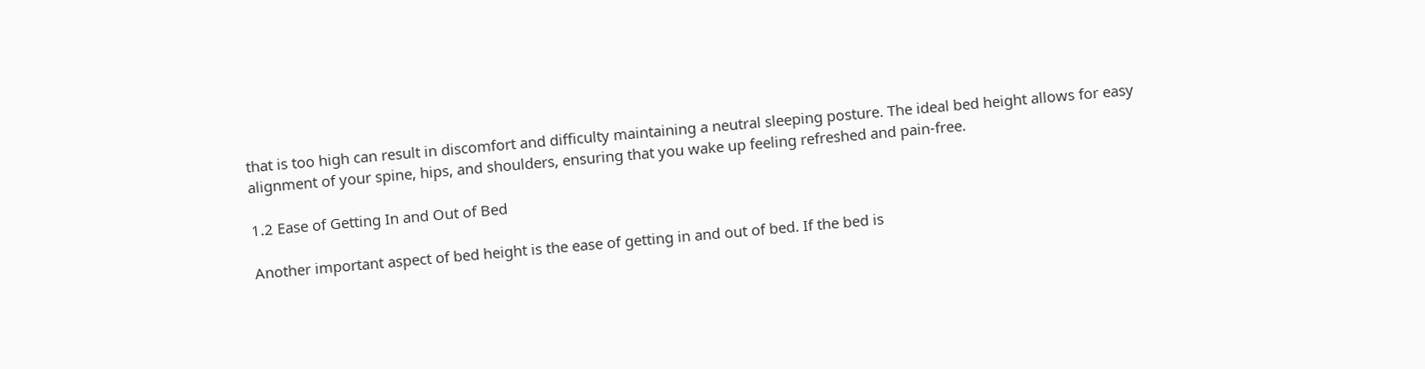that is too high can result in discomfort and difficulty maintaining a neutral sleeping posture. The ideal bed height allows for easy alignment of your spine, hips, and shoulders, ensuring that you wake up feeling refreshed and pain-free.

1.2 Ease of Getting In and Out of Bed

Another important aspect of bed height is the ease of getting in and out of bed. If the bed is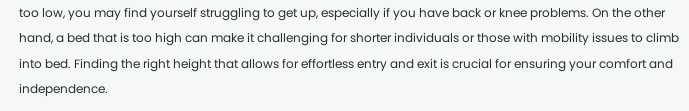too low, you may find yourself struggling to get up, especially if you have back or knee problems. On the other hand, a bed that is too high can make it challenging for shorter individuals or those with mobility issues to climb into bed. Finding the right height that allows for effortless entry and exit is crucial for ensuring your comfort and independence.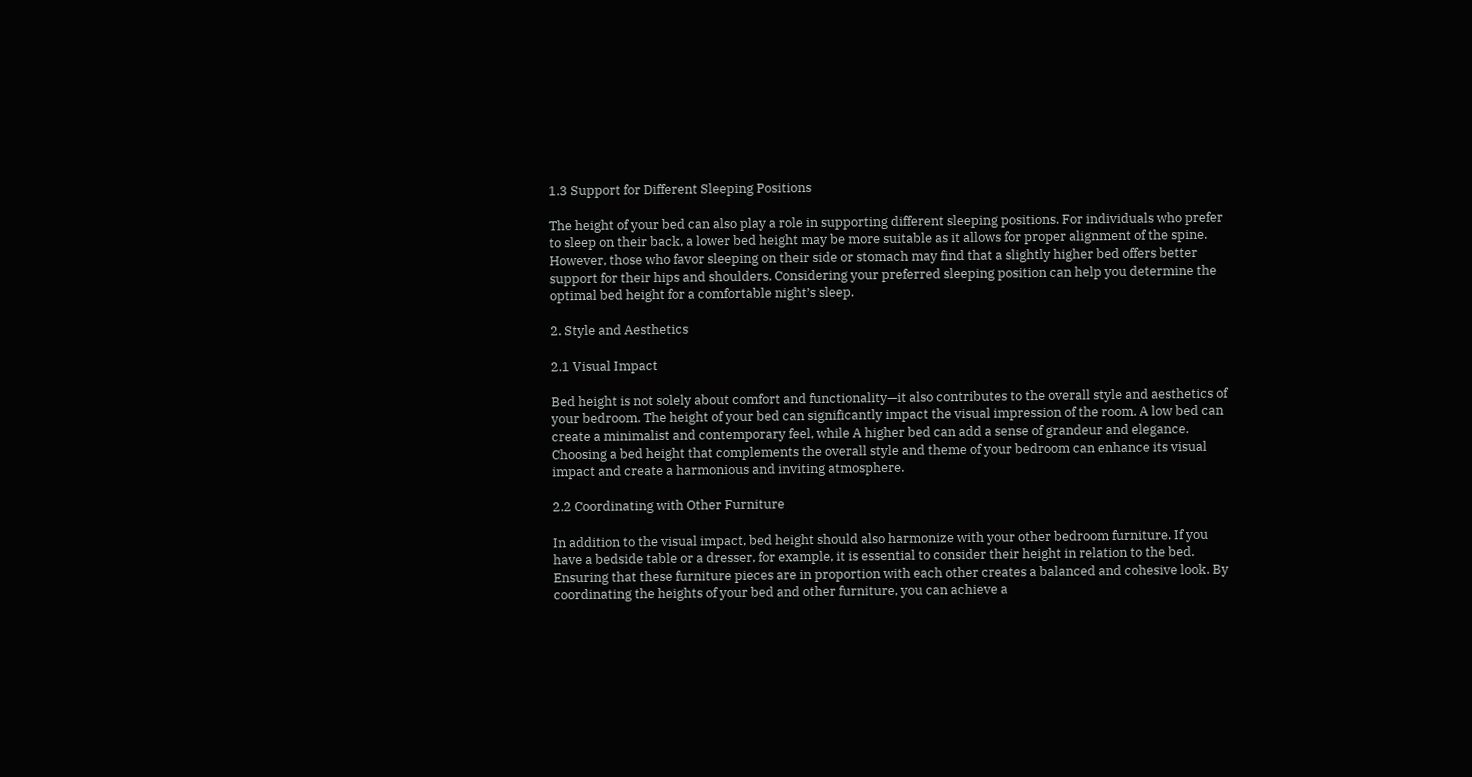1.3 Support for Different Sleeping Positions

The height of your bed can also play a role in supporting different sleeping positions. For individuals who prefer to sleep on their back, a lower bed height may be more suitable as it allows for proper alignment of the spine. However, those who favor sleeping on their side or stomach may find that a slightly higher bed offers better support for their hips and shoulders. Considering your preferred sleeping position can help you determine the optimal bed height for a comfortable night’s sleep.

2. Style and Aesthetics

2.1 Visual Impact

Bed height is not solely about comfort and functionality—it also contributes to the overall style and aesthetics of your bedroom. The height of your bed can significantly impact the visual impression of the room. A low bed can create a minimalist and contemporary feel, while A higher bed can add a sense of grandeur and elegance. Choosing a bed height that complements the overall style and theme of your bedroom can enhance its visual impact and create a harmonious and inviting atmosphere.

2.2 Coordinating with Other Furniture

In addition to the visual impact, bed height should also harmonize with your other bedroom furniture. If you have a bedside table or a dresser, for example, it is essential to consider their height in relation to the bed. Ensuring that these furniture pieces are in proportion with each other creates a balanced and cohesive look. By coordinating the heights of your bed and other furniture, you can achieve a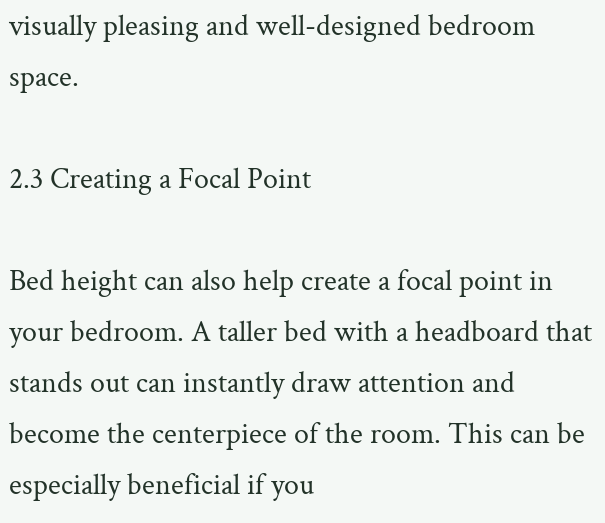visually pleasing and well-designed bedroom space.

2.3 Creating a Focal Point

Bed height can also help create a focal point in your bedroom. A taller bed with a headboard that stands out can instantly draw attention and become the centerpiece of the room. This can be especially beneficial if you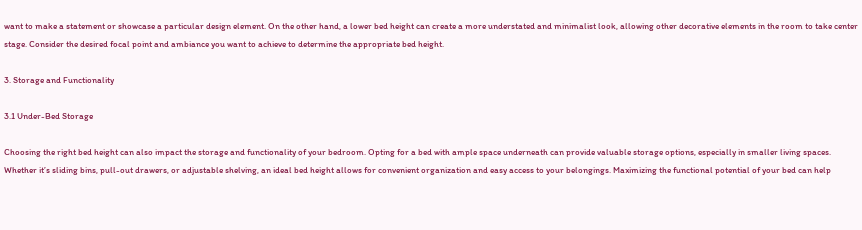want to make a statement or showcase a particular design element. On the other hand, a lower bed height can create a more understated and minimalist look, allowing other decorative elements in the room to take center stage. Consider the desired focal point and ambiance you want to achieve to determine the appropriate bed height.

3. Storage and Functionality

3.1 Under-Bed Storage

Choosing the right bed height can also impact the storage and functionality of your bedroom. Opting for a bed with ample space underneath can provide valuable storage options, especially in smaller living spaces. Whether it’s sliding bins, pull-out drawers, or adjustable shelving, an ideal bed height allows for convenient organization and easy access to your belongings. Maximizing the functional potential of your bed can help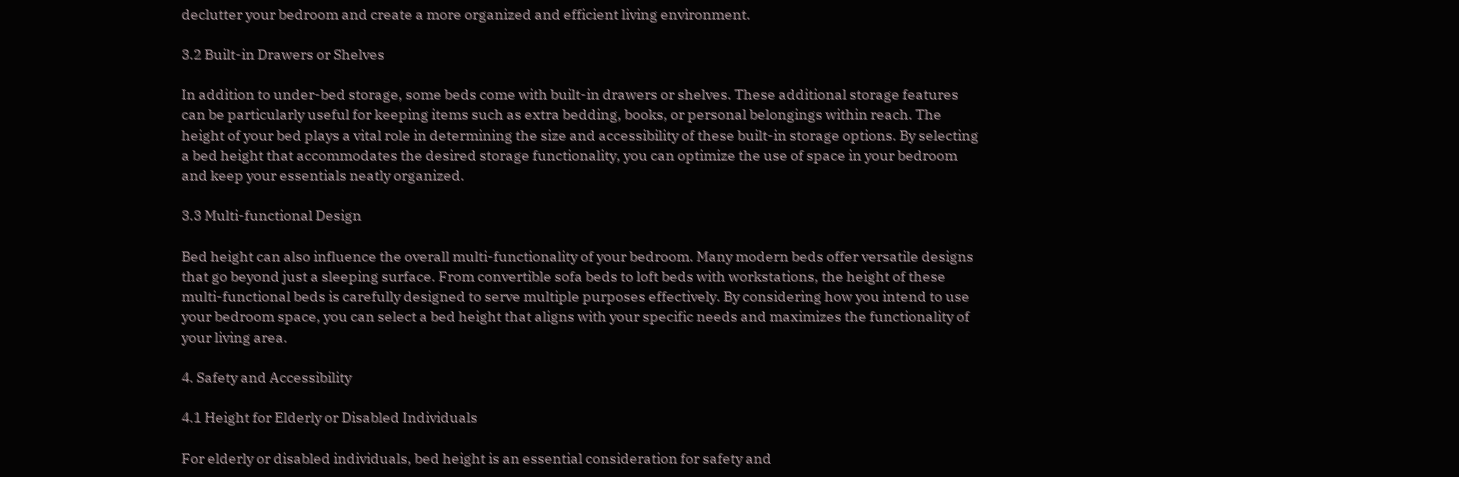declutter your bedroom and create a more organized and efficient living environment.

3.2 Built-in Drawers or Shelves

In addition to under-bed storage, some beds come with built-in drawers or shelves. These additional storage features can be particularly useful for keeping items such as extra bedding, books, or personal belongings within reach. The height of your bed plays a vital role in determining the size and accessibility of these built-in storage options. By selecting a bed height that accommodates the desired storage functionality, you can optimize the use of space in your bedroom and keep your essentials neatly organized.

3.3 Multi-functional Design

Bed height can also influence the overall multi-functionality of your bedroom. Many modern beds offer versatile designs that go beyond just a sleeping surface. From convertible sofa beds to loft beds with workstations, the height of these multi-functional beds is carefully designed to serve multiple purposes effectively. By considering how you intend to use your bedroom space, you can select a bed height that aligns with your specific needs and maximizes the functionality of your living area.

4. Safety and Accessibility

4.1 Height for Elderly or Disabled Individuals

For elderly or disabled individuals, bed height is an essential consideration for safety and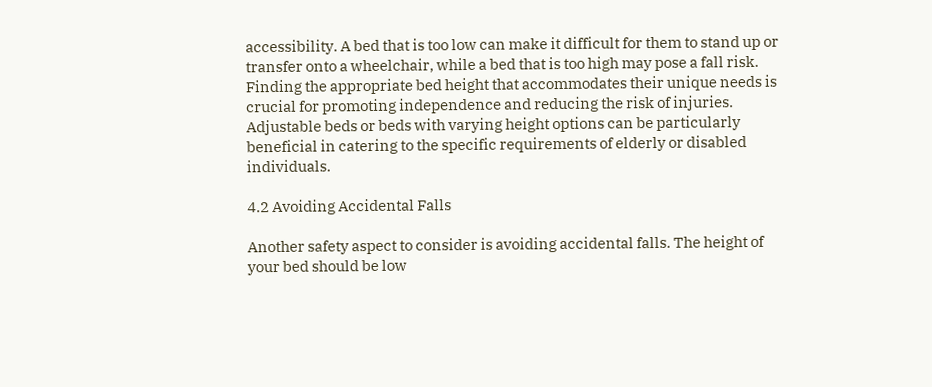accessibility. A bed that is too low can make it difficult for them to stand up or transfer onto a wheelchair, while a bed that is too high may pose a fall risk. Finding the appropriate bed height that accommodates their unique needs is crucial for promoting independence and reducing the risk of injuries. Adjustable beds or beds with varying height options can be particularly beneficial in catering to the specific requirements of elderly or disabled individuals.

4.2 Avoiding Accidental Falls

Another safety aspect to consider is avoiding accidental falls. The height of your bed should be low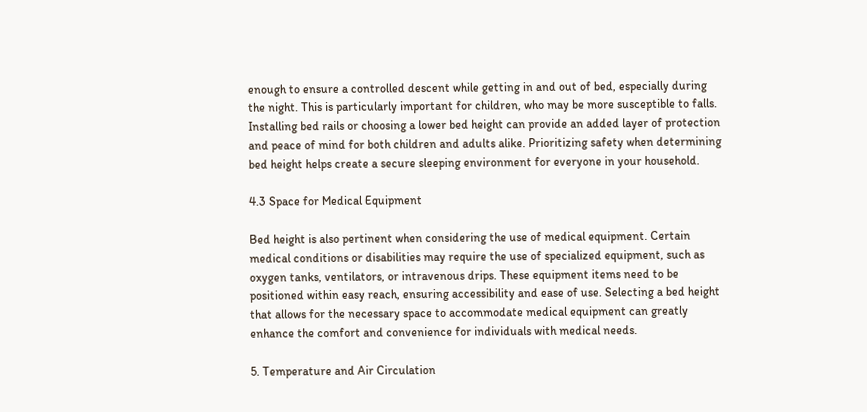enough to ensure a controlled descent while getting in and out of bed, especially during the night. This is particularly important for children, who may be more susceptible to falls. Installing bed rails or choosing a lower bed height can provide an added layer of protection and peace of mind for both children and adults alike. Prioritizing safety when determining bed height helps create a secure sleeping environment for everyone in your household.

4.3 Space for Medical Equipment

Bed height is also pertinent when considering the use of medical equipment. Certain medical conditions or disabilities may require the use of specialized equipment, such as oxygen tanks, ventilators, or intravenous drips. These equipment items need to be positioned within easy reach, ensuring accessibility and ease of use. Selecting a bed height that allows for the necessary space to accommodate medical equipment can greatly enhance the comfort and convenience for individuals with medical needs.

5. Temperature and Air Circulation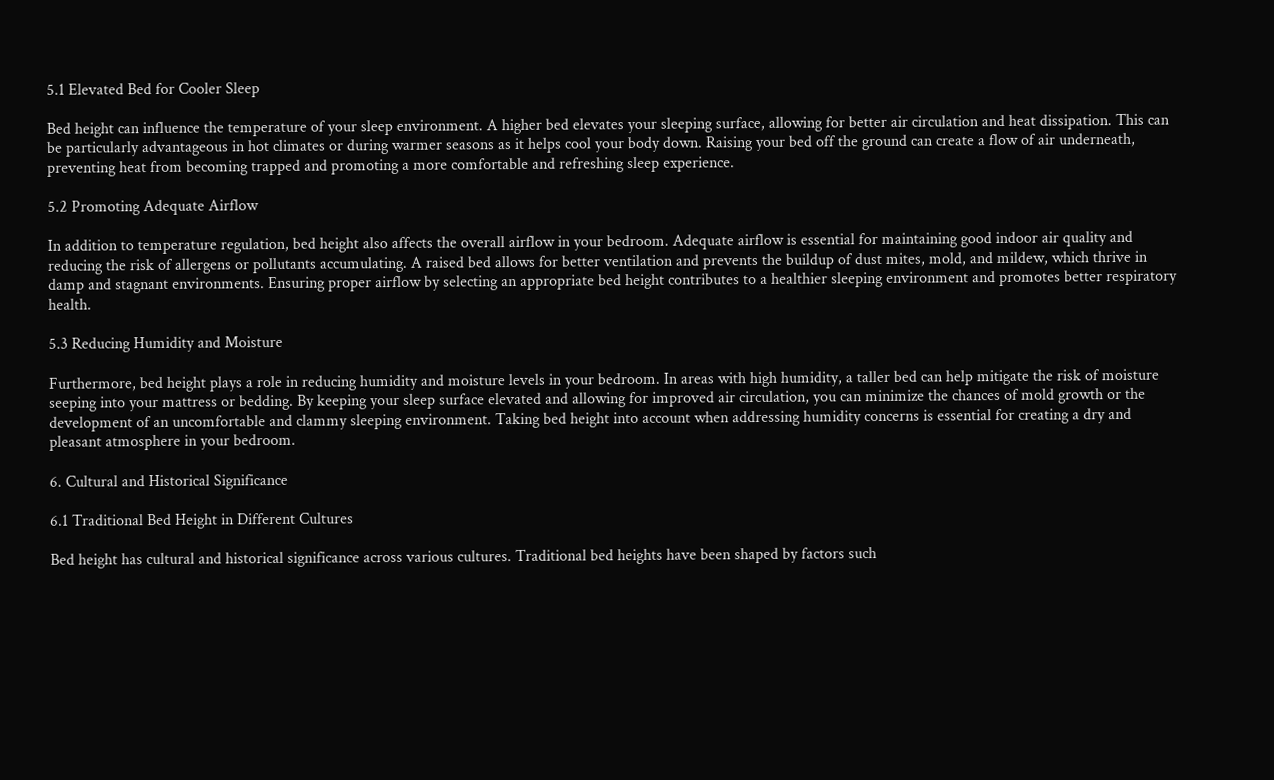5.1 Elevated Bed for Cooler Sleep

Bed height can influence the temperature of your sleep environment. A higher bed elevates your sleeping surface, allowing for better air circulation and heat dissipation. This can be particularly advantageous in hot climates or during warmer seasons as it helps cool your body down. Raising your bed off the ground can create a flow of air underneath, preventing heat from becoming trapped and promoting a more comfortable and refreshing sleep experience.

5.2 Promoting Adequate Airflow

In addition to temperature regulation, bed height also affects the overall airflow in your bedroom. Adequate airflow is essential for maintaining good indoor air quality and reducing the risk of allergens or pollutants accumulating. A raised bed allows for better ventilation and prevents the buildup of dust mites, mold, and mildew, which thrive in damp and stagnant environments. Ensuring proper airflow by selecting an appropriate bed height contributes to a healthier sleeping environment and promotes better respiratory health.

5.3 Reducing Humidity and Moisture

Furthermore, bed height plays a role in reducing humidity and moisture levels in your bedroom. In areas with high humidity, a taller bed can help mitigate the risk of moisture seeping into your mattress or bedding. By keeping your sleep surface elevated and allowing for improved air circulation, you can minimize the chances of mold growth or the development of an uncomfortable and clammy sleeping environment. Taking bed height into account when addressing humidity concerns is essential for creating a dry and pleasant atmosphere in your bedroom.

6. Cultural and Historical Significance

6.1 Traditional Bed Height in Different Cultures

Bed height has cultural and historical significance across various cultures. Traditional bed heights have been shaped by factors such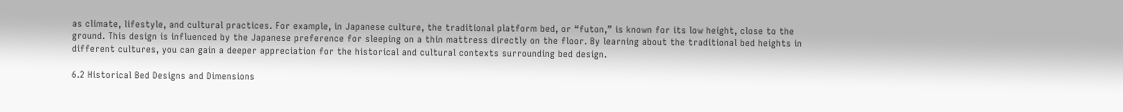as climate, lifestyle, and cultural practices. For example, in Japanese culture, the traditional platform bed, or “futon,” is known for its low height, close to the ground. This design is influenced by the Japanese preference for sleeping on a thin mattress directly on the floor. By learning about the traditional bed heights in different cultures, you can gain a deeper appreciation for the historical and cultural contexts surrounding bed design.

6.2 Historical Bed Designs and Dimensions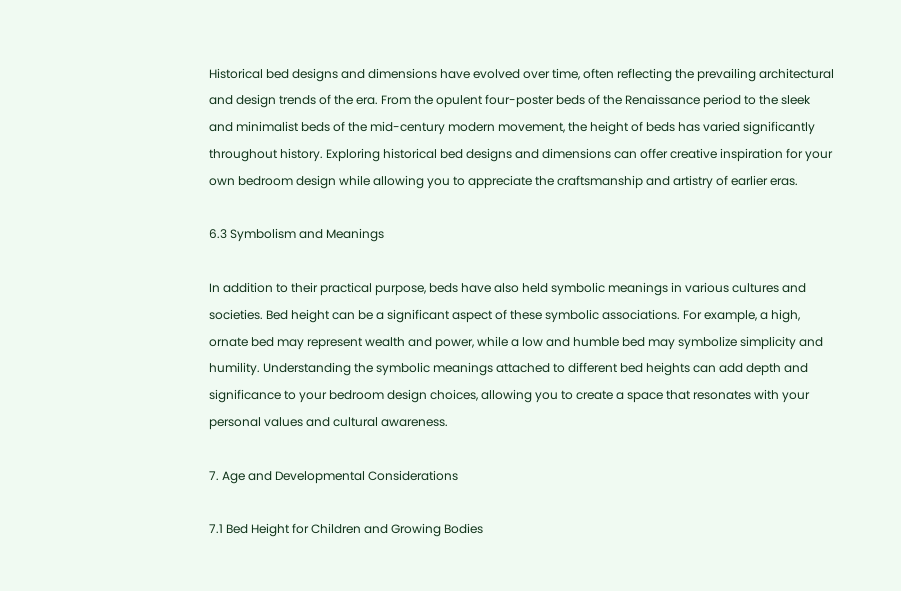Historical bed designs and dimensions have evolved over time, often reflecting the prevailing architectural and design trends of the era. From the opulent four-poster beds of the Renaissance period to the sleek and minimalist beds of the mid-century modern movement, the height of beds has varied significantly throughout history. Exploring historical bed designs and dimensions can offer creative inspiration for your own bedroom design while allowing you to appreciate the craftsmanship and artistry of earlier eras.

6.3 Symbolism and Meanings

In addition to their practical purpose, beds have also held symbolic meanings in various cultures and societies. Bed height can be a significant aspect of these symbolic associations. For example, a high, ornate bed may represent wealth and power, while a low and humble bed may symbolize simplicity and humility. Understanding the symbolic meanings attached to different bed heights can add depth and significance to your bedroom design choices, allowing you to create a space that resonates with your personal values and cultural awareness.

7. Age and Developmental Considerations

7.1 Bed Height for Children and Growing Bodies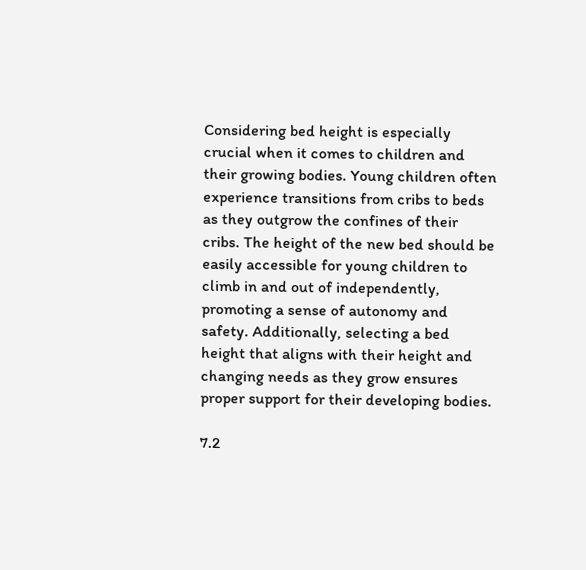Considering bed height is especially crucial when it comes to children and their growing bodies. Young children often experience transitions from cribs to beds as they outgrow the confines of their cribs. The height of the new bed should be easily accessible for young children to climb in and out of independently, promoting a sense of autonomy and safety. Additionally, selecting a bed height that aligns with their height and changing needs as they grow ensures proper support for their developing bodies.

7.2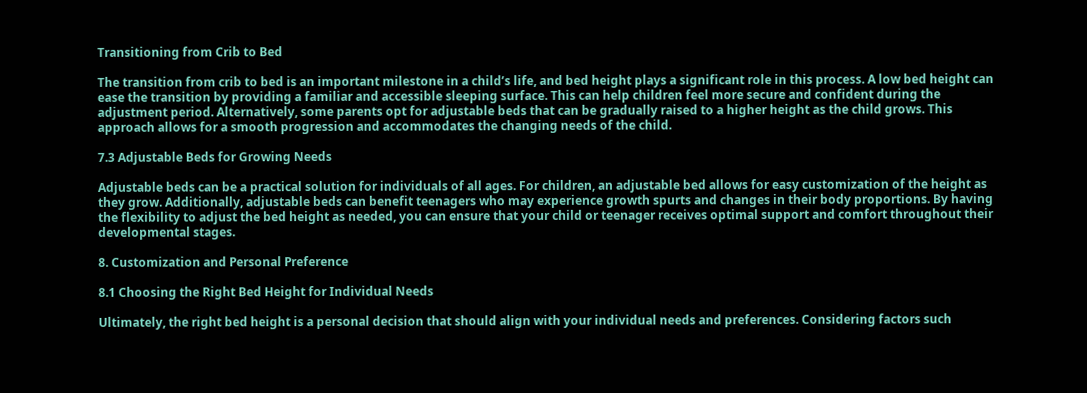Transitioning from Crib to Bed

The transition from crib to bed is an important milestone in a child’s life, and bed height plays a significant role in this process. A low bed height can ease the transition by providing a familiar and accessible sleeping surface. This can help children feel more secure and confident during the adjustment period. Alternatively, some parents opt for adjustable beds that can be gradually raised to a higher height as the child grows. This approach allows for a smooth progression and accommodates the changing needs of the child.

7.3 Adjustable Beds for Growing Needs

Adjustable beds can be a practical solution for individuals of all ages. For children, an adjustable bed allows for easy customization of the height as they grow. Additionally, adjustable beds can benefit teenagers who may experience growth spurts and changes in their body proportions. By having the flexibility to adjust the bed height as needed, you can ensure that your child or teenager receives optimal support and comfort throughout their developmental stages.

8. Customization and Personal Preference

8.1 Choosing the Right Bed Height for Individual Needs

Ultimately, the right bed height is a personal decision that should align with your individual needs and preferences. Considering factors such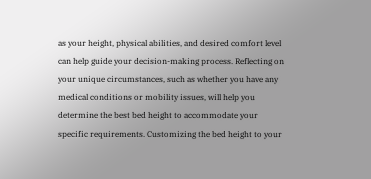as your height, physical abilities, and desired comfort level can help guide your decision-making process. Reflecting on your unique circumstances, such as whether you have any medical conditions or mobility issues, will help you determine the best bed height to accommodate your specific requirements. Customizing the bed height to your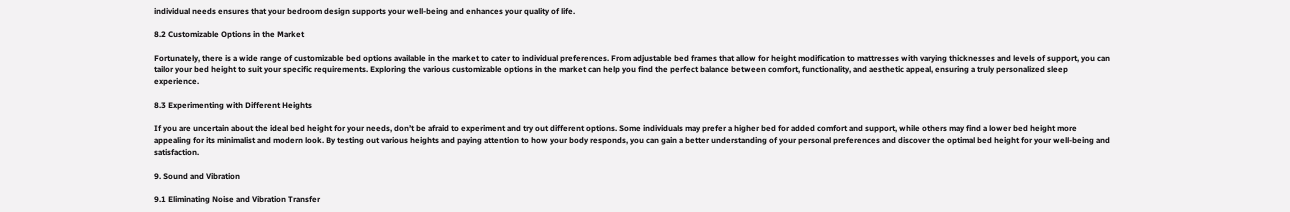individual needs ensures that your bedroom design supports your well-being and enhances your quality of life.

8.2 Customizable Options in the Market

Fortunately, there is a wide range of customizable bed options available in the market to cater to individual preferences. From adjustable bed frames that allow for height modification to mattresses with varying thicknesses and levels of support, you can tailor your bed height to suit your specific requirements. Exploring the various customizable options in the market can help you find the perfect balance between comfort, functionality, and aesthetic appeal, ensuring a truly personalized sleep experience.

8.3 Experimenting with Different Heights

If you are uncertain about the ideal bed height for your needs, don’t be afraid to experiment and try out different options. Some individuals may prefer a higher bed for added comfort and support, while others may find a lower bed height more appealing for its minimalist and modern look. By testing out various heights and paying attention to how your body responds, you can gain a better understanding of your personal preferences and discover the optimal bed height for your well-being and satisfaction.

9. Sound and Vibration

9.1 Eliminating Noise and Vibration Transfer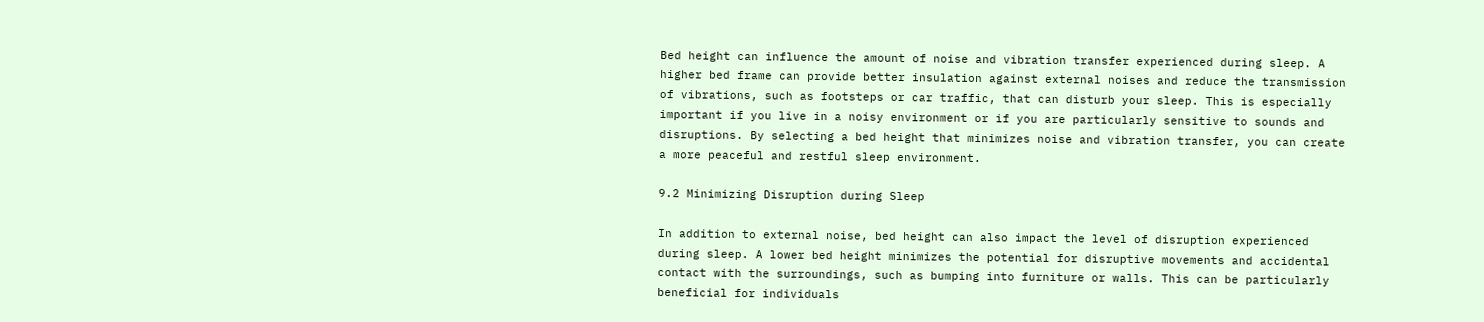Bed height can influence the amount of noise and vibration transfer experienced during sleep. A higher bed frame can provide better insulation against external noises and reduce the transmission of vibrations, such as footsteps or car traffic, that can disturb your sleep. This is especially important if you live in a noisy environment or if you are particularly sensitive to sounds and disruptions. By selecting a bed height that minimizes noise and vibration transfer, you can create a more peaceful and restful sleep environment.

9.2 Minimizing Disruption during Sleep

In addition to external noise, bed height can also impact the level of disruption experienced during sleep. A lower bed height minimizes the potential for disruptive movements and accidental contact with the surroundings, such as bumping into furniture or walls. This can be particularly beneficial for individuals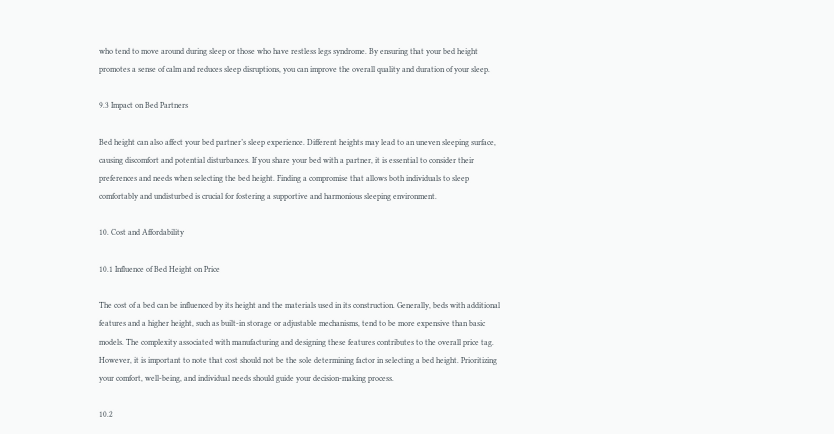who tend to move around during sleep or those who have restless legs syndrome. By ensuring that your bed height promotes a sense of calm and reduces sleep disruptions, you can improve the overall quality and duration of your sleep.

9.3 Impact on Bed Partners

Bed height can also affect your bed partner’s sleep experience. Different heights may lead to an uneven sleeping surface, causing discomfort and potential disturbances. If you share your bed with a partner, it is essential to consider their preferences and needs when selecting the bed height. Finding a compromise that allows both individuals to sleep comfortably and undisturbed is crucial for fostering a supportive and harmonious sleeping environment.

10. Cost and Affordability

10.1 Influence of Bed Height on Price

The cost of a bed can be influenced by its height and the materials used in its construction. Generally, beds with additional features and a higher height, such as built-in storage or adjustable mechanisms, tend to be more expensive than basic models. The complexity associated with manufacturing and designing these features contributes to the overall price tag. However, it is important to note that cost should not be the sole determining factor in selecting a bed height. Prioritizing your comfort, well-being, and individual needs should guide your decision-making process.

10.2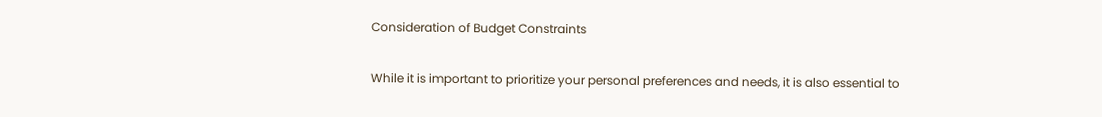Consideration of Budget Constraints

While it is important to prioritize your personal preferences and needs, it is also essential to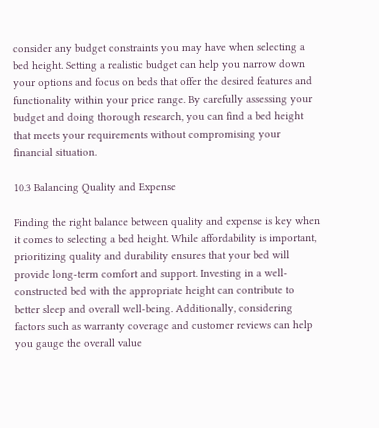consider any budget constraints you may have when selecting a bed height. Setting a realistic budget can help you narrow down your options and focus on beds that offer the desired features and functionality within your price range. By carefully assessing your budget and doing thorough research, you can find a bed height that meets your requirements without compromising your financial situation.

10.3 Balancing Quality and Expense

Finding the right balance between quality and expense is key when it comes to selecting a bed height. While affordability is important, prioritizing quality and durability ensures that your bed will provide long-term comfort and support. Investing in a well-constructed bed with the appropriate height can contribute to better sleep and overall well-being. Additionally, considering factors such as warranty coverage and customer reviews can help you gauge the overall value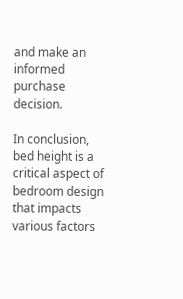and make an informed purchase decision.

In conclusion, bed height is a critical aspect of bedroom design that impacts various factors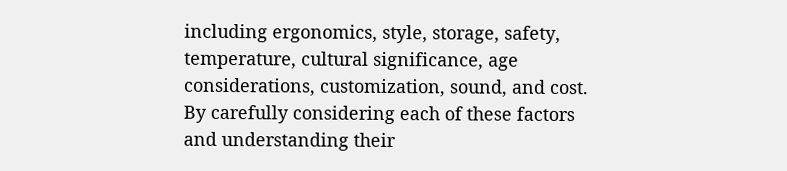including ergonomics, style, storage, safety, temperature, cultural significance, age considerations, customization, sound, and cost. By carefully considering each of these factors and understanding their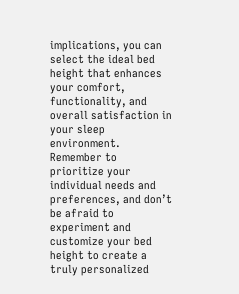implications, you can select the ideal bed height that enhances your comfort, functionality, and overall satisfaction in your sleep environment. Remember to prioritize your individual needs and preferences, and don’t be afraid to experiment and customize your bed height to create a truly personalized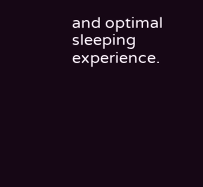and optimal sleeping experience.